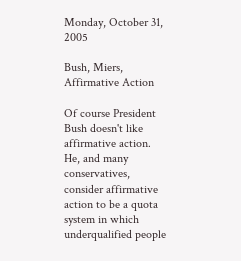Monday, October 31, 2005

Bush, Miers, Affirmative Action

Of course President Bush doesn't like affirmative action. He, and many conservatives, consider affirmative action to be a quota system in which underqualified people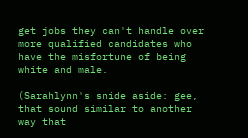get jobs they can't handle over more qualified candidates who have the misfortune of being white and male.

(Sarahlynn's snide aside: gee, that sound similar to another way that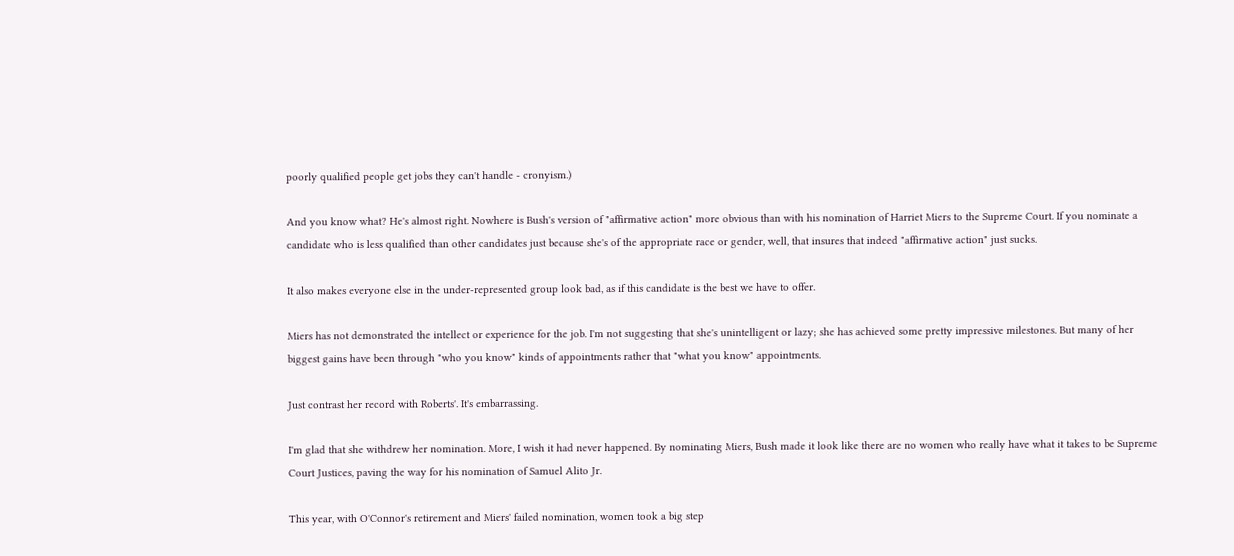poorly qualified people get jobs they can't handle - cronyism.)

And you know what? He's almost right. Nowhere is Bush's version of "affirmative action" more obvious than with his nomination of Harriet Miers to the Supreme Court. If you nominate a candidate who is less qualified than other candidates just because she's of the appropriate race or gender, well, that insures that indeed "affirmative action" just sucks.

It also makes everyone else in the under-represented group look bad, as if this candidate is the best we have to offer.

Miers has not demonstrated the intellect or experience for the job. I'm not suggesting that she's unintelligent or lazy; she has achieved some pretty impressive milestones. But many of her biggest gains have been through "who you know" kinds of appointments rather that "what you know" appointments.

Just contrast her record with Roberts'. It's embarrassing.

I'm glad that she withdrew her nomination. More, I wish it had never happened. By nominating Miers, Bush made it look like there are no women who really have what it takes to be Supreme Court Justices, paving the way for his nomination of Samuel Alito Jr.

This year, with O'Connor's retirement and Miers' failed nomination, women took a big step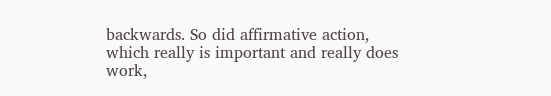backwards. So did affirmative action, which really is important and really does work,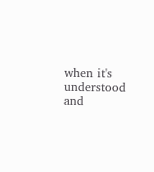when it's understood and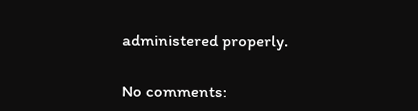administered properly.

No comments: